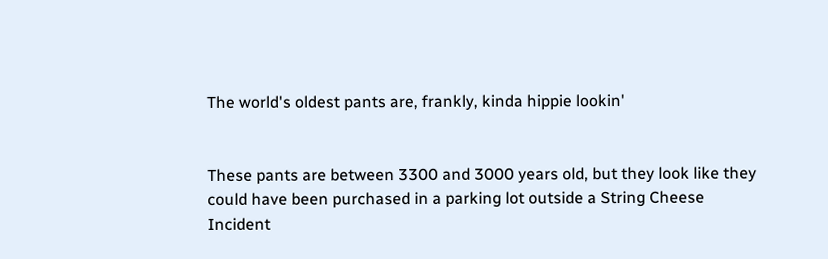The world's oldest pants are, frankly, kinda hippie lookin'


These pants are between 3300 and 3000 years old, but they look like they could have been purchased in a parking lot outside a String Cheese Incident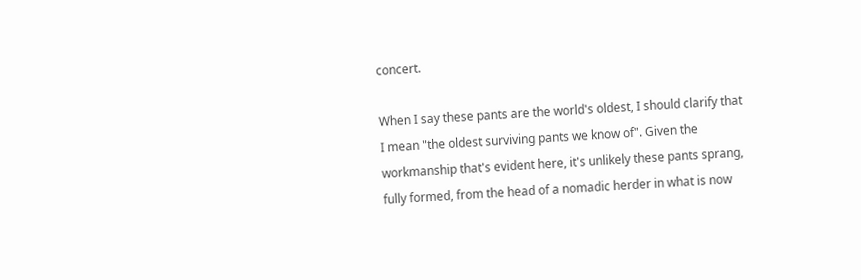concert.

When I say these pants are the world's oldest, I should clarify that I mean "the oldest surviving pants we know of". Given the workmanship that's evident here, it's unlikely these pants sprang, fully formed, from the head of a nomadic herder in what is now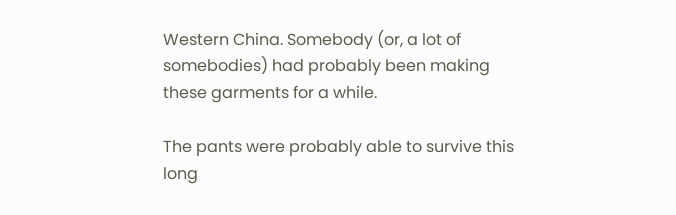Western China. Somebody (or, a lot of somebodies) had probably been making these garments for a while.

The pants were probably able to survive this long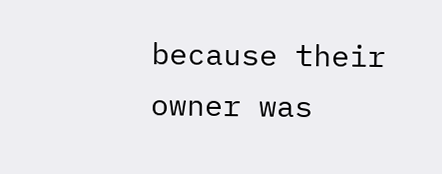because their owner was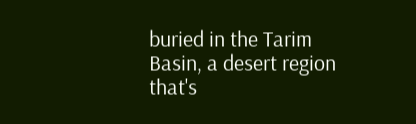buried in the Tarim Basin, a desert region that's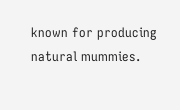known for producing natural mummies.